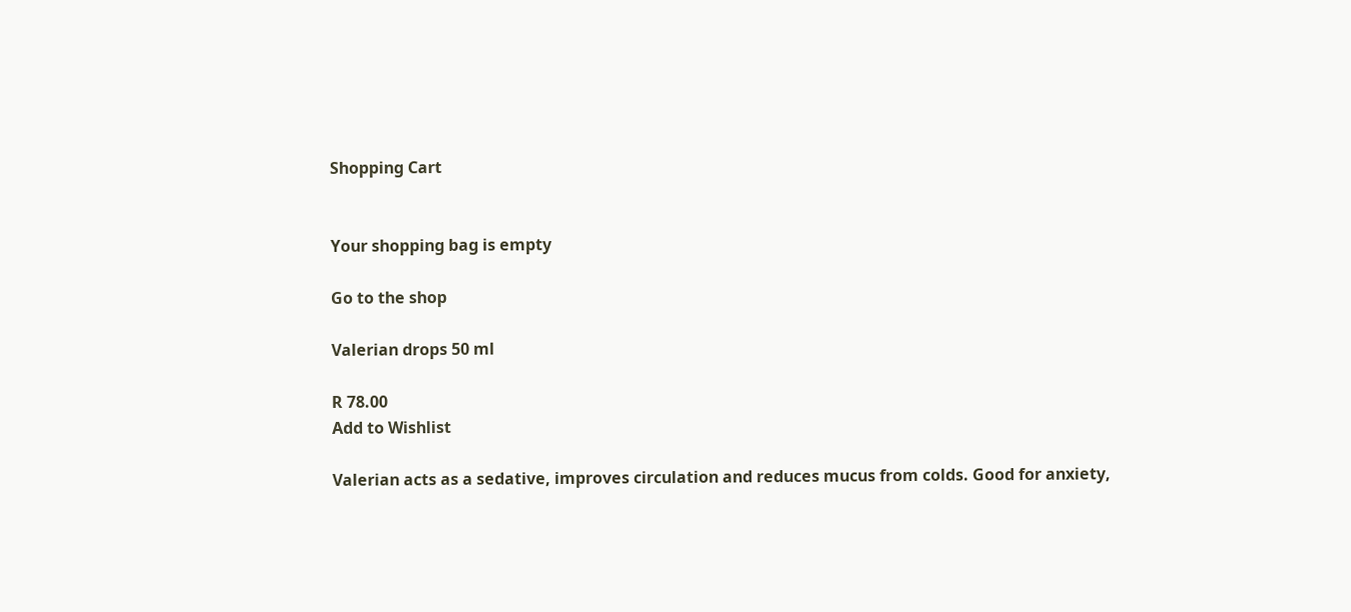Shopping Cart


Your shopping bag is empty

Go to the shop

Valerian drops 50 ml

R 78.00
Add to Wishlist

Valerian acts as a sedative, improves circulation and reduces mucus from colds. Good for anxiety,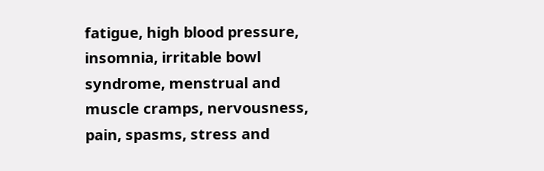fatigue, high blood pressure, insomnia, irritable bowl syndrome, menstrual and muscle cramps, nervousness, pain, spasms, stress and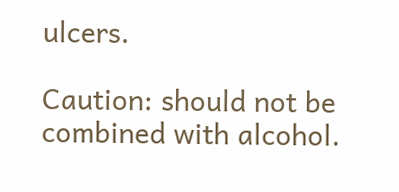ulcers.

Caution: should not be combined with alcohol.